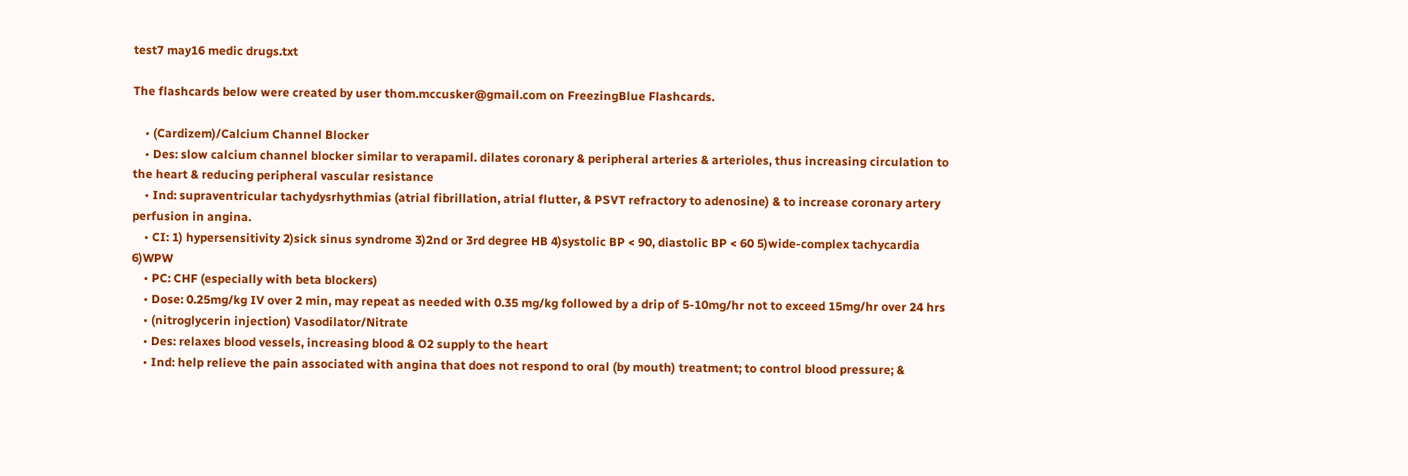test7 may16 medic drugs.txt

The flashcards below were created by user thom.mccusker@gmail.com on FreezingBlue Flashcards.

    • (Cardizem)/Calcium Channel Blocker
    • Des: slow calcium channel blocker similar to verapamil. dilates coronary & peripheral arteries & arterioles, thus increasing circulation to the heart & reducing peripheral vascular resistance
    • Ind: supraventricular tachydysrhythmias (atrial fibrillation, atrial flutter, & PSVT refractory to adenosine) & to increase coronary artery perfusion in angina.
    • CI: 1) hypersensitivity 2)sick sinus syndrome 3)2nd or 3rd degree HB 4)systolic BP < 90, diastolic BP < 60 5)wide-complex tachycardia 6)WPW
    • PC: CHF (especially with beta blockers)
    • Dose: 0.25mg/kg IV over 2 min, may repeat as needed with 0.35 mg/kg followed by a drip of 5-10mg/hr not to exceed 15mg/hr over 24 hrs
    • (nitroglycerin injection) Vasodilator/Nitrate
    • Des: relaxes blood vessels, increasing blood & O2 supply to the heart
    • Ind: help relieve the pain associated with angina that does not respond to oral (by mouth) treatment; to control blood pressure; &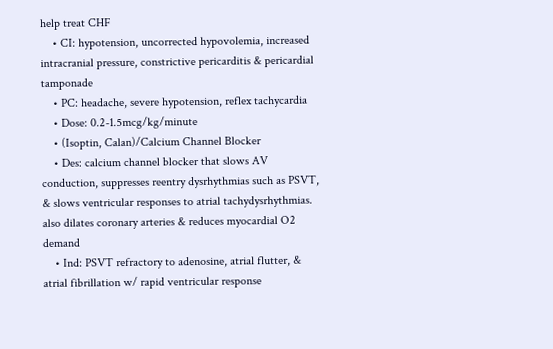help treat CHF
    • CI: hypotension, uncorrected hypovolemia, increased intracranial pressure, constrictive pericarditis & pericardial tamponade
    • PC: headache, severe hypotension, reflex tachycardia
    • Dose: 0.2-1.5mcg/kg/minute
    • (Isoptin, Calan)/Calcium Channel Blocker
    • Des: calcium channel blocker that slows AV conduction, suppresses reentry dysrhythmias such as PSVT, & slows ventricular responses to atrial tachydysrhythmias. also dilates coronary arteries & reduces myocardial O2 demand
    • Ind: PSVT refractory to adenosine, atrial flutter, & atrial fibrillation w/ rapid ventricular response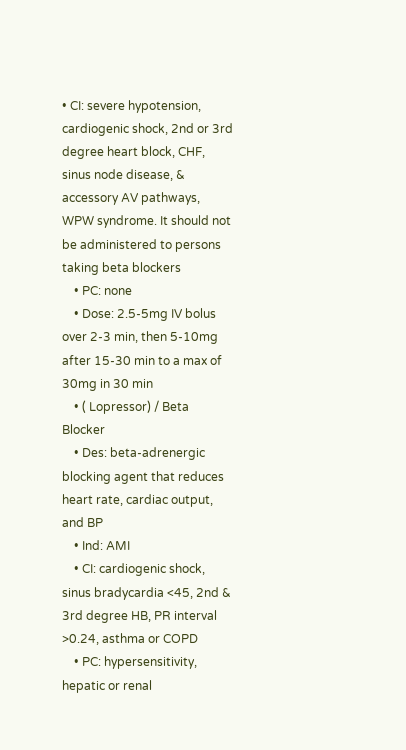• CI: severe hypotension, cardiogenic shock, 2nd or 3rd degree heart block, CHF, sinus node disease, & accessory AV pathways, WPW syndrome. It should not be administered to persons taking beta blockers
    • PC: none
    • Dose: 2.5-5mg IV bolus over 2-3 min, then 5-10mg after 15-30 min to a max of 30mg in 30 min
    • ( Lopressor) / Beta Blocker
    • Des: beta-adrenergic blocking agent that reduces heart rate, cardiac output, and BP
    • Ind: AMI
    • CI: cardiogenic shock, sinus bradycardia <45, 2nd & 3rd degree HB, PR interval >0.24, asthma or COPD
    • PC: hypersensitivity, hepatic or renal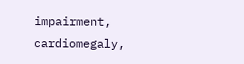impairment, cardiomegaly,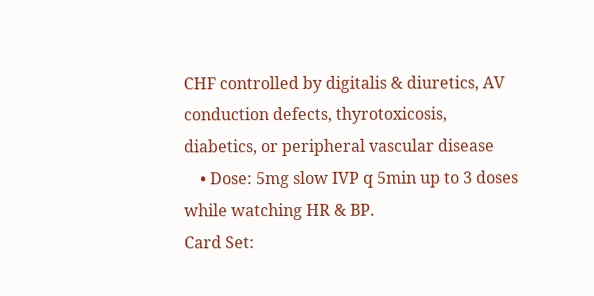CHF controlled by digitalis & diuretics, AV conduction defects, thyrotoxicosis, diabetics, or peripheral vascular disease
    • Dose: 5mg slow IVP q 5min up to 3 doses while watching HR & BP.
Card Set: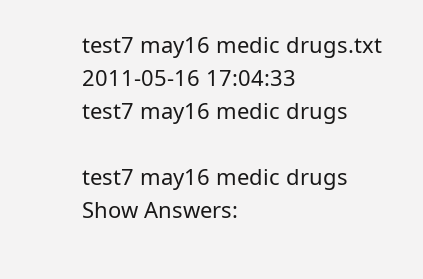test7 may16 medic drugs.txt
2011-05-16 17:04:33
test7 may16 medic drugs

test7 may16 medic drugs
Show Answers: